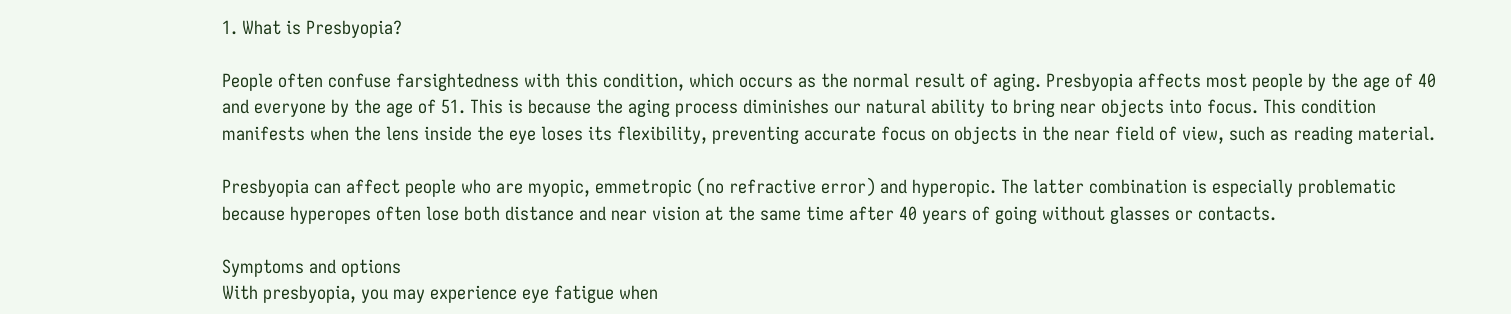1. What is Presbyopia?

People often confuse farsightedness with this condition, which occurs as the normal result of aging. Presbyopia affects most people by the age of 40 and everyone by the age of 51. This is because the aging process diminishes our natural ability to bring near objects into focus. This condition manifests when the lens inside the eye loses its flexibility, preventing accurate focus on objects in the near field of view, such as reading material.

Presbyopia can affect people who are myopic, emmetropic (no refractive error) and hyperopic. The latter combination is especially problematic because hyperopes often lose both distance and near vision at the same time after 40 years of going without glasses or contacts.

Symptoms and options
With presbyopia, you may experience eye fatigue when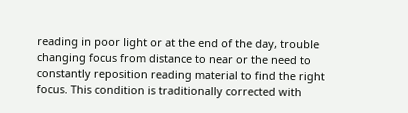reading in poor light or at the end of the day, trouble changing focus from distance to near or the need to constantly reposition reading material to find the right focus. This condition is traditionally corrected with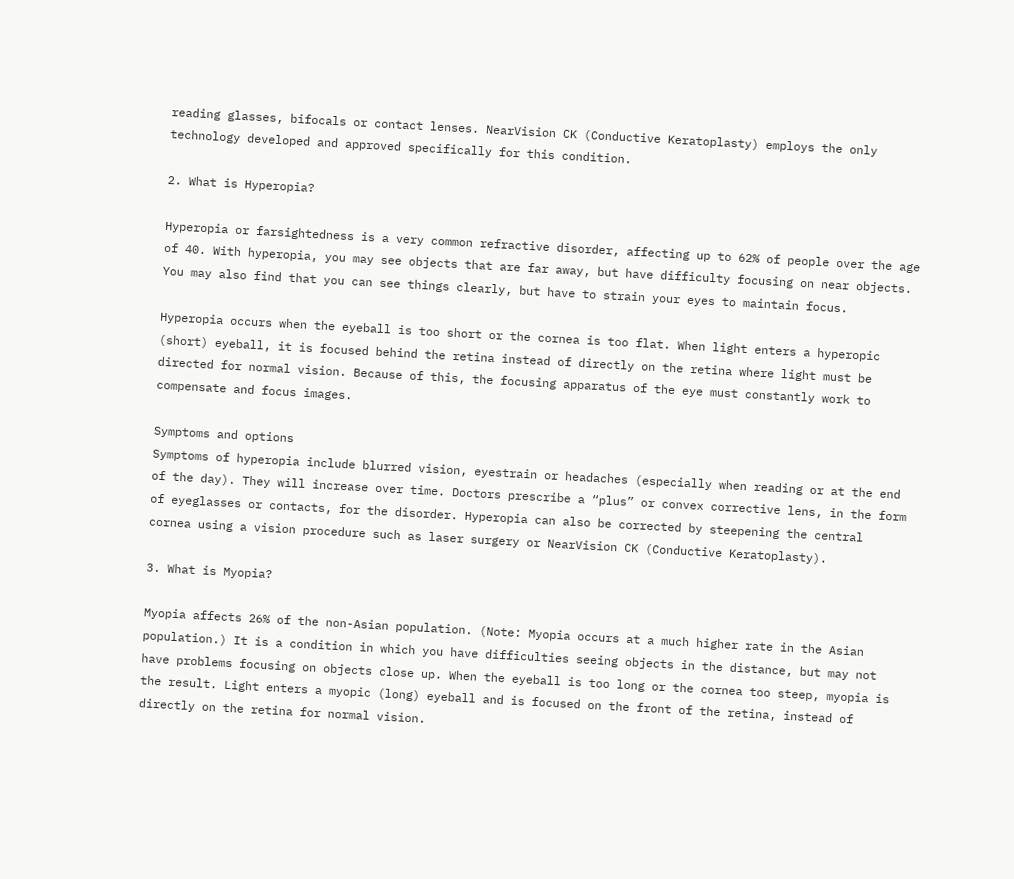reading glasses, bifocals or contact lenses. NearVision CK (Conductive Keratoplasty) employs the only technology developed and approved specifically for this condition.

2. What is Hyperopia?

Hyperopia or farsightedness is a very common refractive disorder, affecting up to 62% of people over the age of 40. With hyperopia, you may see objects that are far away, but have difficulty focusing on near objects. You may also find that you can see things clearly, but have to strain your eyes to maintain focus.

Hyperopia occurs when the eyeball is too short or the cornea is too flat. When light enters a hyperopic (short) eyeball, it is focused behind the retina instead of directly on the retina where light must be directed for normal vision. Because of this, the focusing apparatus of the eye must constantly work to compensate and focus images.

Symptoms and options
Symptoms of hyperopia include blurred vision, eyestrain or headaches (especially when reading or at the end of the day). They will increase over time. Doctors prescribe a “plus” or convex corrective lens, in the form of eyeglasses or contacts, for the disorder. Hyperopia can also be corrected by steepening the central cornea using a vision procedure such as laser surgery or NearVision CK (Conductive Keratoplasty).

3. What is Myopia?

Myopia affects 26% of the non-Asian population. (Note: Myopia occurs at a much higher rate in the Asian population.) It is a condition in which you have difficulties seeing objects in the distance, but may not have problems focusing on objects close up. When the eyeball is too long or the cornea too steep, myopia is the result. Light enters a myopic (long) eyeball and is focused on the front of the retina, instead of directly on the retina for normal vision.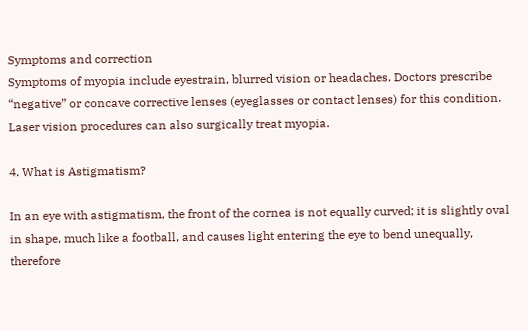Symptoms and correction
Symptoms of myopia include eyestrain, blurred vision or headaches. Doctors prescribe “negative” or concave corrective lenses (eyeglasses or contact lenses) for this condition. Laser vision procedures can also surgically treat myopia.

4. What is Astigmatism?

In an eye with astigmatism, the front of the cornea is not equally curved; it is slightly oval in shape, much like a football, and causes light entering the eye to bend unequally, therefore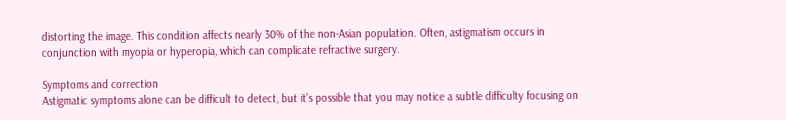distorting the image. This condition affects nearly 30% of the non-Asian population. Often, astigmatism occurs in conjunction with myopia or hyperopia, which can complicate refractive surgery.

Symptoms and correction
Astigmatic symptoms alone can be difficult to detect, but it’s possible that you may notice a subtle difficulty focusing on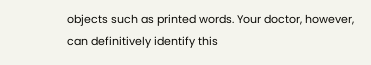objects such as printed words. Your doctor, however, can definitively identify this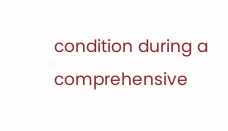condition during a comprehensive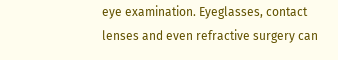eye examination. Eyeglasses, contact lenses and even refractive surgery can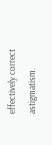effectively correct astigmatism.